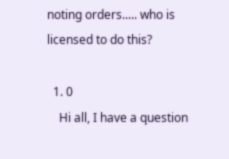noting orders..... who is licensed to do this?

  1. 0
    Hi all, I have a question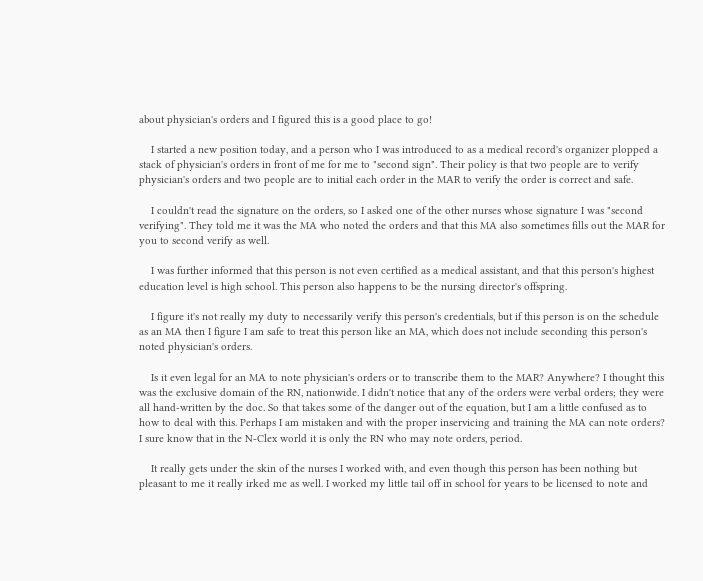about physician's orders and I figured this is a good place to go!

    I started a new position today, and a person who I was introduced to as a medical record's organizer plopped a stack of physician's orders in front of me for me to "second sign". Their policy is that two people are to verify physician's orders and two people are to initial each order in the MAR to verify the order is correct and safe.

    I couldn't read the signature on the orders, so I asked one of the other nurses whose signature I was "second verifying". They told me it was the MA who noted the orders and that this MA also sometimes fills out the MAR for you to second verify as well.

    I was further informed that this person is not even certified as a medical assistant, and that this person's highest education level is high school. This person also happens to be the nursing director's offspring.

    I figure it's not really my duty to necessarily verify this person's credentials, but if this person is on the schedule as an MA then I figure I am safe to treat this person like an MA, which does not include seconding this person's noted physician's orders.

    Is it even legal for an MA to note physician's orders or to transcribe them to the MAR? Anywhere? I thought this was the exclusive domain of the RN, nationwide. I didn't notice that any of the orders were verbal orders; they were all hand-written by the doc. So that takes some of the danger out of the equation, but I am a little confused as to how to deal with this. Perhaps I am mistaken and with the proper inservicing and training the MA can note orders? I sure know that in the N-Clex world it is only the RN who may note orders, period.

    It really gets under the skin of the nurses I worked with, and even though this person has been nothing but pleasant to me it really irked me as well. I worked my little tail off in school for years to be licensed to note and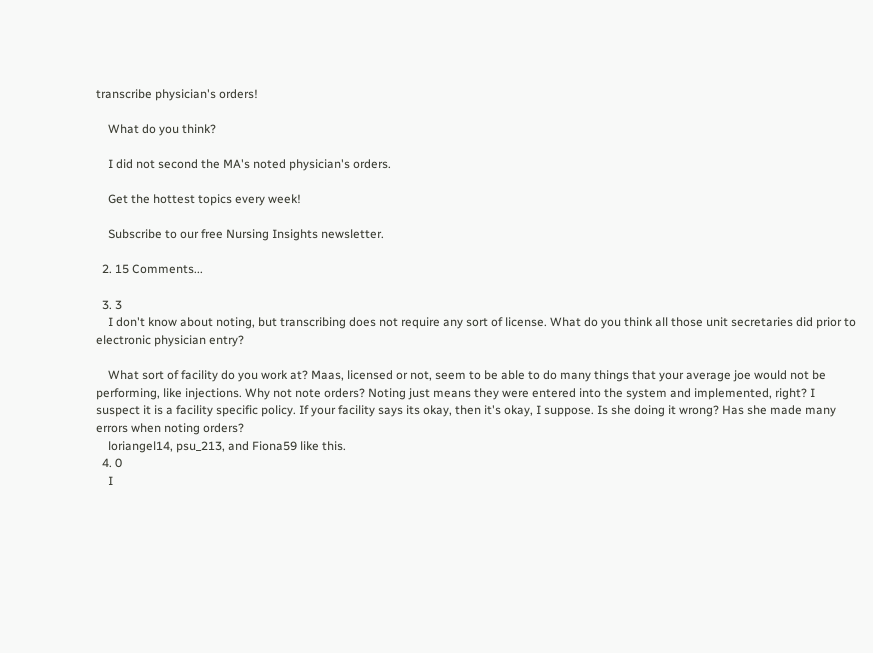transcribe physician's orders!

    What do you think?

    I did not second the MA's noted physician's orders.

    Get the hottest topics every week!

    Subscribe to our free Nursing Insights newsletter.

  2. 15 Comments...

  3. 3
    I don't know about noting, but transcribing does not require any sort of license. What do you think all those unit secretaries did prior to electronic physician entry?

    What sort of facility do you work at? Maas, licensed or not, seem to be able to do many things that your average joe would not be performing, like injections. Why not note orders? Noting just means they were entered into the system and implemented, right? I suspect it is a facility specific policy. If your facility says its okay, then it's okay, I suppose. Is she doing it wrong? Has she made many errors when noting orders?
    loriangel14, psu_213, and Fiona59 like this.
  4. 0
    I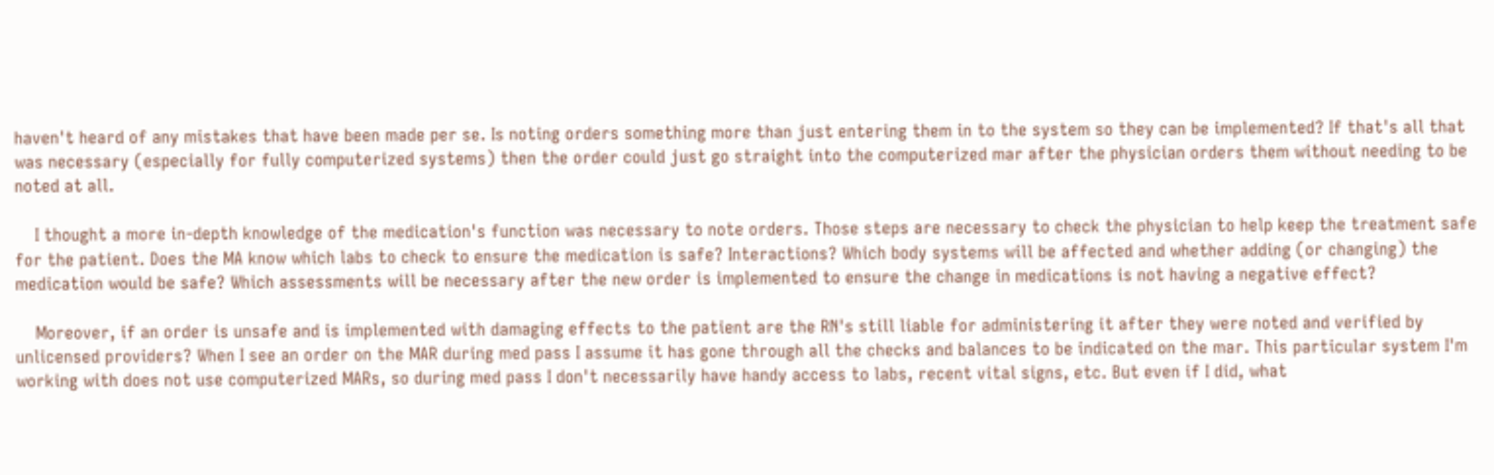haven't heard of any mistakes that have been made per se. Is noting orders something more than just entering them in to the system so they can be implemented? If that's all that was necessary (especially for fully computerized systems) then the order could just go straight into the computerized mar after the physician orders them without needing to be noted at all.

    I thought a more in-depth knowledge of the medication's function was necessary to note orders. Those steps are necessary to check the physician to help keep the treatment safe for the patient. Does the MA know which labs to check to ensure the medication is safe? Interactions? Which body systems will be affected and whether adding (or changing) the medication would be safe? Which assessments will be necessary after the new order is implemented to ensure the change in medications is not having a negative effect?

    Moreover, if an order is unsafe and is implemented with damaging effects to the patient are the RN's still liable for administering it after they were noted and verified by unlicensed providers? When I see an order on the MAR during med pass I assume it has gone through all the checks and balances to be indicated on the mar. This particular system I'm working with does not use computerized MARs, so during med pass I don't necessarily have handy access to labs, recent vital signs, etc. But even if I did, what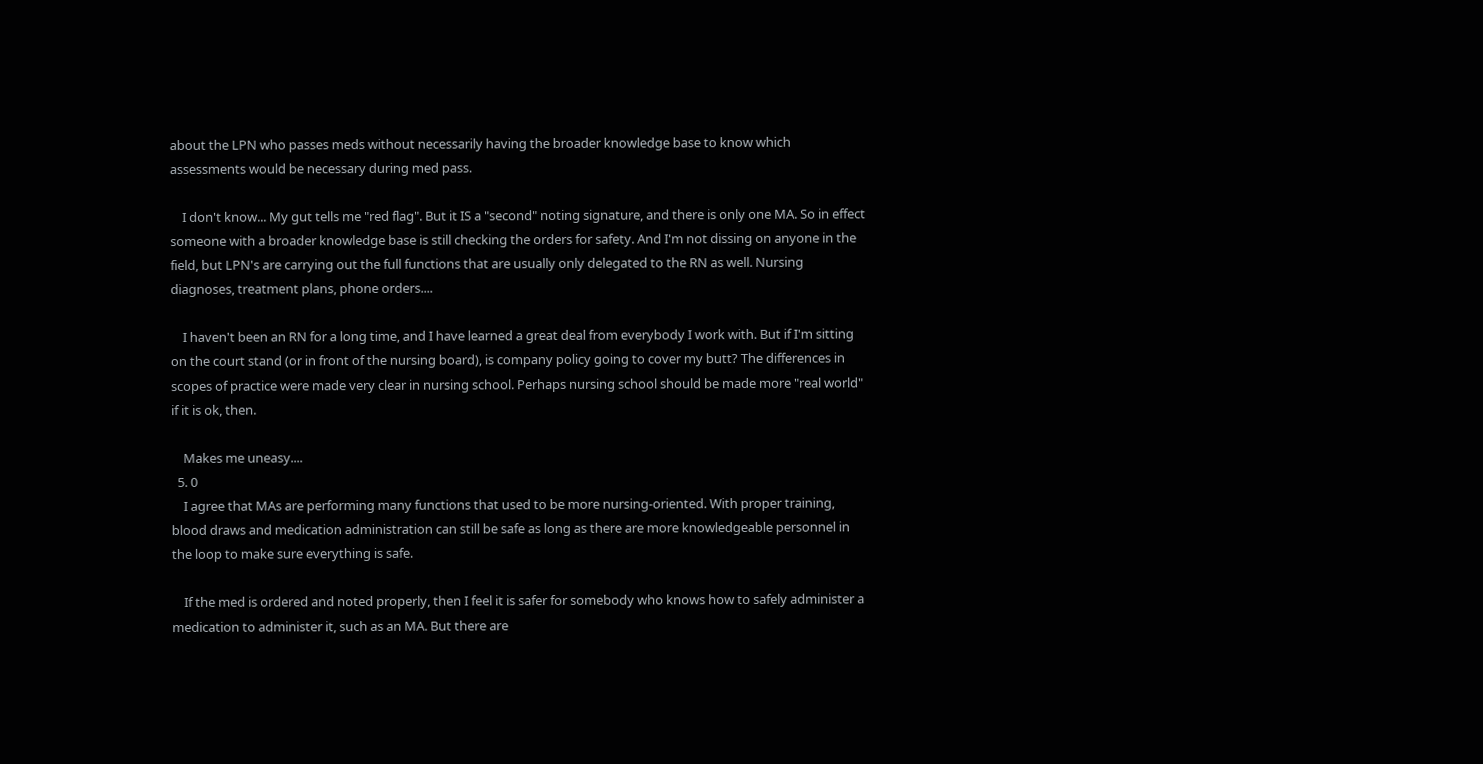about the LPN who passes meds without necessarily having the broader knowledge base to know which assessments would be necessary during med pass.

    I don't know... My gut tells me "red flag". But it IS a "second" noting signature, and there is only one MA. So in effect someone with a broader knowledge base is still checking the orders for safety. And I'm not dissing on anyone in the field, but LPN's are carrying out the full functions that are usually only delegated to the RN as well. Nursing diagnoses, treatment plans, phone orders....

    I haven't been an RN for a long time, and I have learned a great deal from everybody I work with. But if I'm sitting on the court stand (or in front of the nursing board), is company policy going to cover my butt? The differences in scopes of practice were made very clear in nursing school. Perhaps nursing school should be made more "real world" if it is ok, then.

    Makes me uneasy....
  5. 0
    I agree that MAs are performing many functions that used to be more nursing-oriented. With proper training, blood draws and medication administration can still be safe as long as there are more knowledgeable personnel in the loop to make sure everything is safe.

    If the med is ordered and noted properly, then I feel it is safer for somebody who knows how to safely administer a medication to administer it, such as an MA. But there are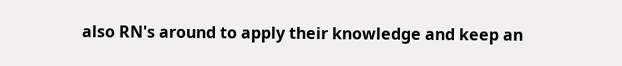also RN's around to apply their knowledge and keep an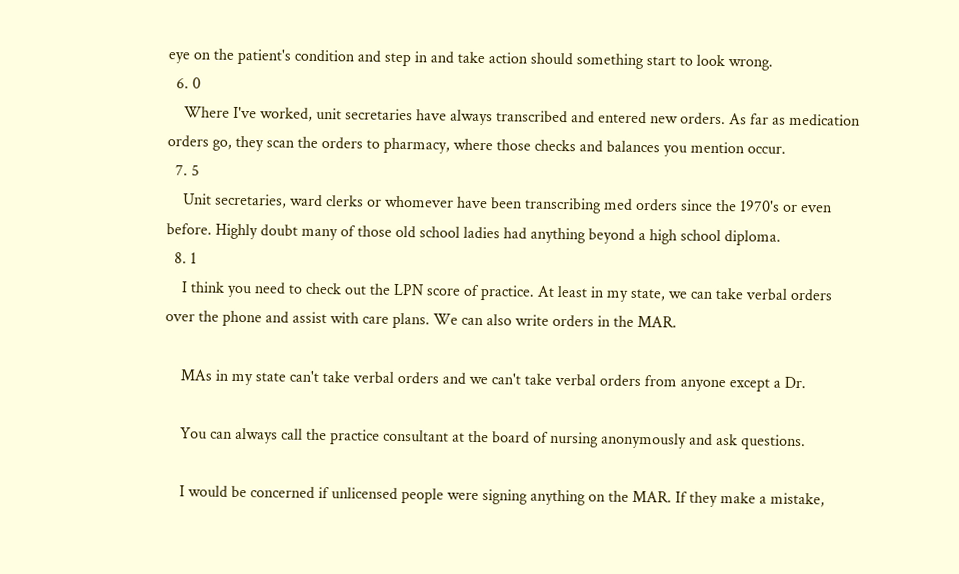eye on the patient's condition and step in and take action should something start to look wrong.
  6. 0
    Where I've worked, unit secretaries have always transcribed and entered new orders. As far as medication orders go, they scan the orders to pharmacy, where those checks and balances you mention occur.
  7. 5
    Unit secretaries, ward clerks or whomever have been transcribing med orders since the 1970's or even before. Highly doubt many of those old school ladies had anything beyond a high school diploma.
  8. 1
    I think you need to check out the LPN score of practice. At least in my state, we can take verbal orders over the phone and assist with care plans. We can also write orders in the MAR.

    MAs in my state can't take verbal orders and we can't take verbal orders from anyone except a Dr.

    You can always call the practice consultant at the board of nursing anonymously and ask questions.

    I would be concerned if unlicensed people were signing anything on the MAR. If they make a mistake,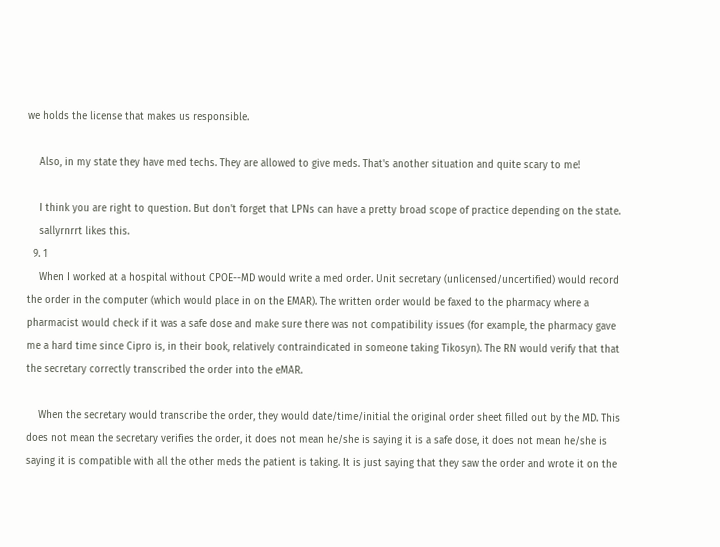we holds the license that makes us responsible.

    Also, in my state they have med techs. They are allowed to give meds. That's another situation and quite scary to me!

    I think you are right to question. But don't forget that LPNs can have a pretty broad scope of practice depending on the state.
    sallyrnrrt likes this.
  9. 1
    When I worked at a hospital without CPOE--MD would write a med order. Unit secretary (unlicensed/uncertified) would record the order in the computer (which would place in on the EMAR). The written order would be faxed to the pharmacy where a pharmacist would check if it was a safe dose and make sure there was not compatibility issues (for example, the pharmacy gave me a hard time since Cipro is, in their book, relatively contraindicated in someone taking Tikosyn). The RN would verify that that the secretary correctly transcribed the order into the eMAR.

    When the secretary would transcribe the order, they would date/time/initial the original order sheet filled out by the MD. This does not mean the secretary verifies the order, it does not mean he/she is saying it is a safe dose, it does not mean he/she is saying it is compatible with all the other meds the patient is taking. It is just saying that they saw the order and wrote it on the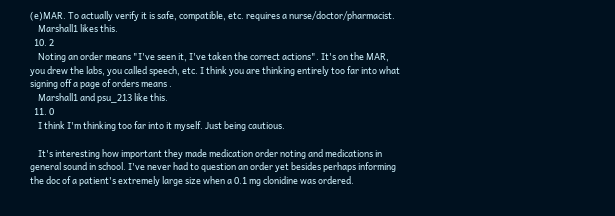(e)MAR. To actually verify it is safe, compatible, etc. requires a nurse/doctor/pharmacist.
    Marshall1 likes this.
  10. 2
    Noting an order means "I've seen it, I've taken the correct actions". It's on the MAR, you drew the labs, you called speech, etc. I think you are thinking entirely too far into what signing off a page of orders means .
    Marshall1 and psu_213 like this.
  11. 0
    I think I'm thinking too far into it myself. Just being cautious.

    It's interesting how important they made medication order noting and medications in general sound in school. I've never had to question an order yet besides perhaps informing the doc of a patient's extremely large size when a 0.1 mg clonidine was ordered.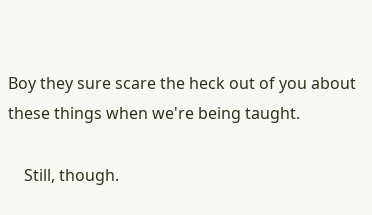Boy they sure scare the heck out of you about these things when we're being taught.

    Still, though.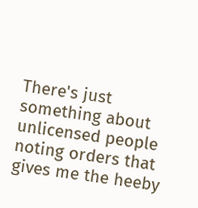There's just something about unlicensed people noting orders that gives me the heeby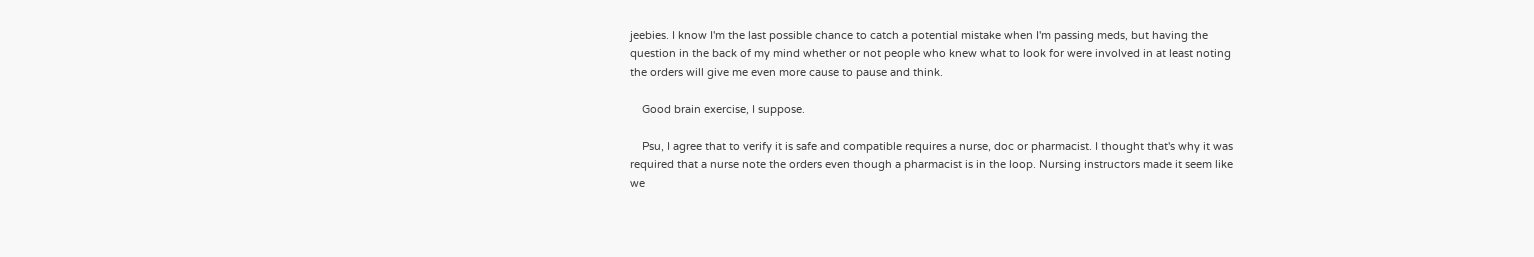jeebies. I know I'm the last possible chance to catch a potential mistake when I'm passing meds, but having the question in the back of my mind whether or not people who knew what to look for were involved in at least noting the orders will give me even more cause to pause and think.

    Good brain exercise, I suppose.

    Psu, I agree that to verify it is safe and compatible requires a nurse, doc or pharmacist. I thought that's why it was required that a nurse note the orders even though a pharmacist is in the loop. Nursing instructors made it seem like we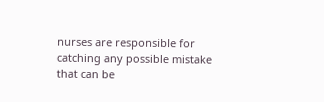nurses are responsible for catching any possible mistake that can be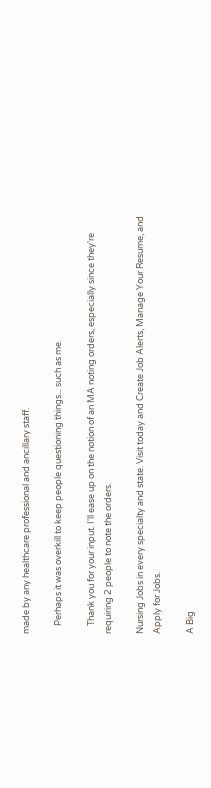made by any healthcare professional and ancillary staff.

    Perhaps it was overkill to keep people questioning things... such as me.

    Thank you for your input. I'll ease up on the notion of an MA noting orders, especially since they're requiring 2 people to note the orders.

Nursing Jobs in every specialty and state. Visit today and Create Job Alerts, Manage Your Resume, and Apply for Jobs.

A Big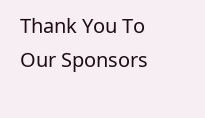Thank You To Our Sponsors